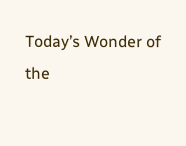Today’s Wonder of the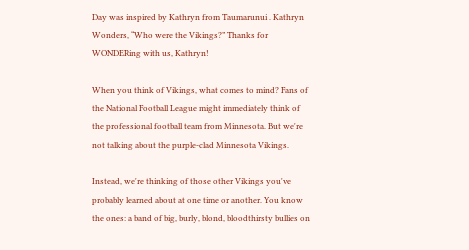Day was inspired by Kathryn from Taumarunui . Kathryn Wonders, “Who were the Vikings?” Thanks for WONDERing with us, Kathryn!

When you think of Vikings, what comes to mind? Fans of the National Football League might immediately think of the professional football team from Minnesota. But we're not talking about the purple-clad Minnesota Vikings.

Instead, we're thinking of those other Vikings you've probably learned about at one time or another. You know the ones: a band of big, burly, blond, bloodthirsty bullies on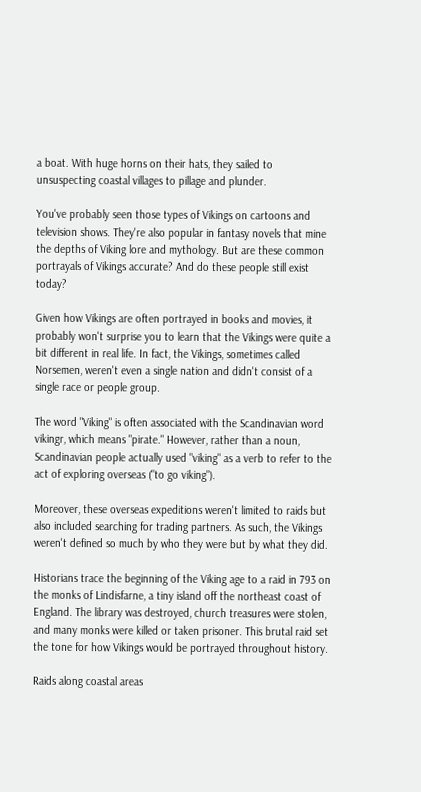a boat. With huge horns on their hats, they sailed to unsuspecting coastal villages to pillage and plunder.

You've probably seen those types of Vikings on cartoons and television shows. They're also popular in fantasy novels that mine the depths of Viking lore and mythology. But are these common portrayals of Vikings accurate? And do these people still exist today?

Given how Vikings are often portrayed in books and movies, it probably won't surprise you to learn that the Vikings were quite a bit different in real life. In fact, the Vikings, sometimes called Norsemen, weren't even a single nation and didn't consist of a single race or people group.

The word "Viking" is often associated with the Scandinavian word vikingr, which means "pirate." However, rather than a noun, Scandinavian people actually used "viking" as a verb to refer to the act of exploring overseas ("to go viking").

Moreover, these overseas expeditions weren't limited to raids but also included searching for trading partners. As such, the Vikings weren't defined so much by who they were but by what they did.

Historians trace the beginning of the Viking age to a raid in 793 on the monks of Lindisfarne, a tiny island off the northeast coast of England. The library was destroyed, church treasures were stolen, and many monks were killed or taken prisoner. This brutal raid set the tone for how Vikings would be portrayed throughout history.

Raids along coastal areas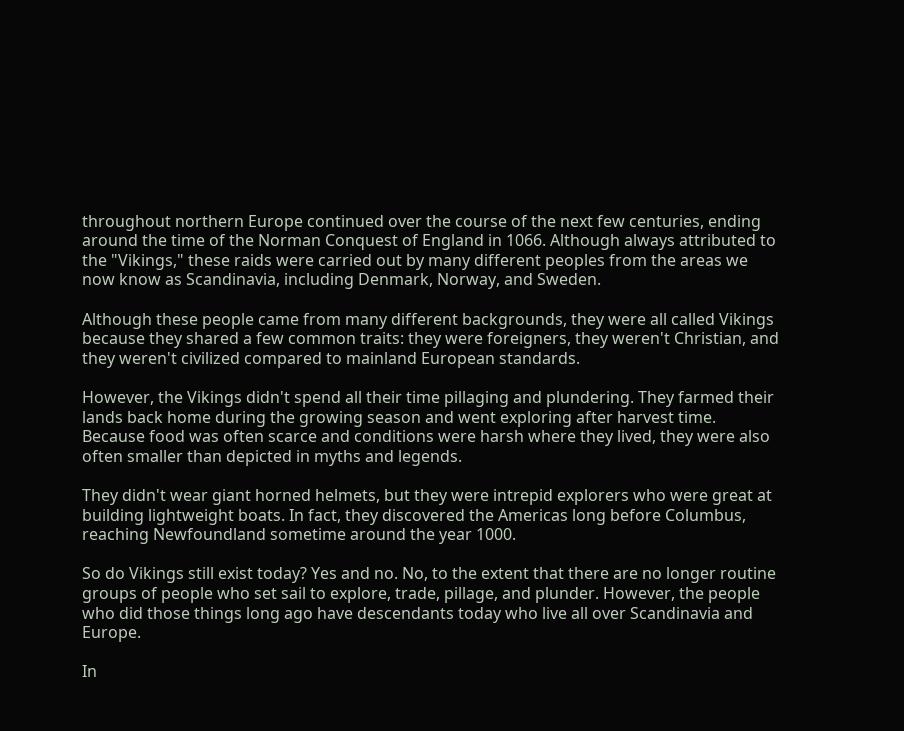throughout northern Europe continued over the course of the next few centuries, ending around the time of the Norman Conquest of England in 1066. Although always attributed to the "Vikings," these raids were carried out by many different peoples from the areas we now know as Scandinavia, including Denmark, Norway, and Sweden.

Although these people came from many different backgrounds, they were all called Vikings because they shared a few common traits: they were foreigners, they weren't Christian, and they weren't civilized compared to mainland European standards.

However, the Vikings didn't spend all their time pillaging and plundering. They farmed their lands back home during the growing season and went exploring after harvest time. Because food was often scarce and conditions were harsh where they lived, they were also often smaller than depicted in myths and legends.

They didn't wear giant horned helmets, but they were intrepid explorers who were great at building lightweight boats. In fact, they discovered the Americas long before Columbus, reaching Newfoundland sometime around the year 1000.

So do Vikings still exist today? Yes and no. No, to the extent that there are no longer routine groups of people who set sail to explore, trade, pillage, and plunder. However, the people who did those things long ago have descendants today who live all over Scandinavia and Europe.

In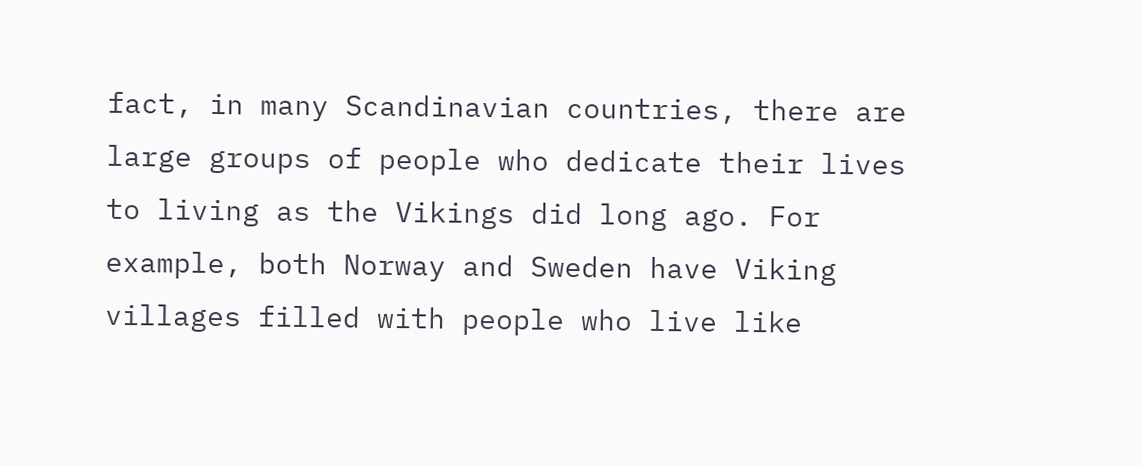fact, in many Scandinavian countries, there are large groups of people who dedicate their lives to living as the Vikings did long ago. For example, both Norway and Sweden have Viking villages filled with people who live like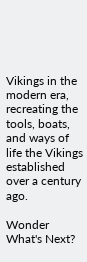Vikings in the modern era, recreating the tools, boats, and ways of life the Vikings established over a century ago.

Wonder What's Next?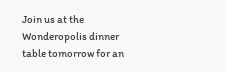Join us at the Wonderopolis dinner table tomorrow for an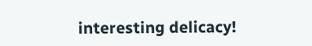interesting delicacy!